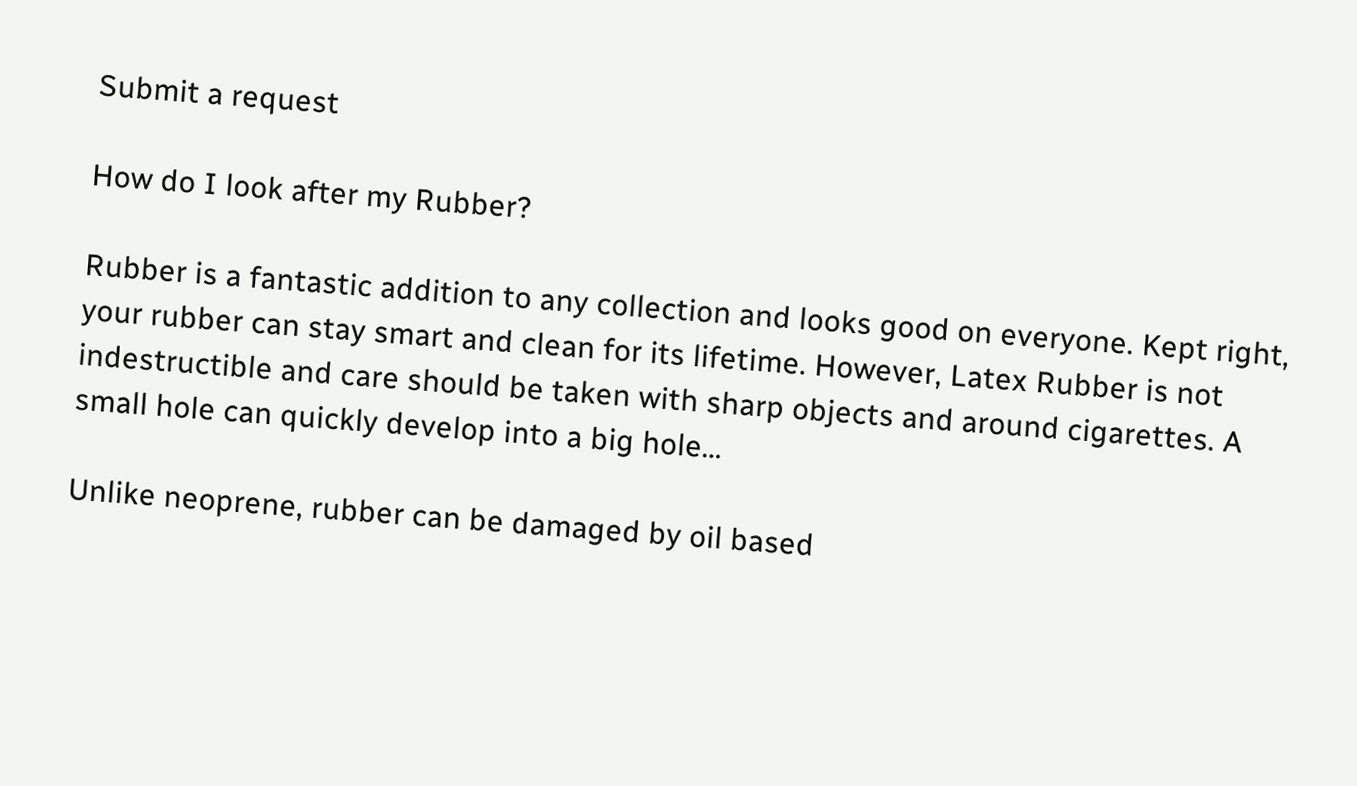Submit a request

How do I look after my Rubber?

Rubber is a fantastic addition to any collection and looks good on everyone. Kept right, your rubber can stay smart and clean for its lifetime. However, Latex Rubber is not indestructible and care should be taken with sharp objects and around cigarettes. A small hole can quickly develop into a big hole…

Unlike neoprene, rubber can be damaged by oil based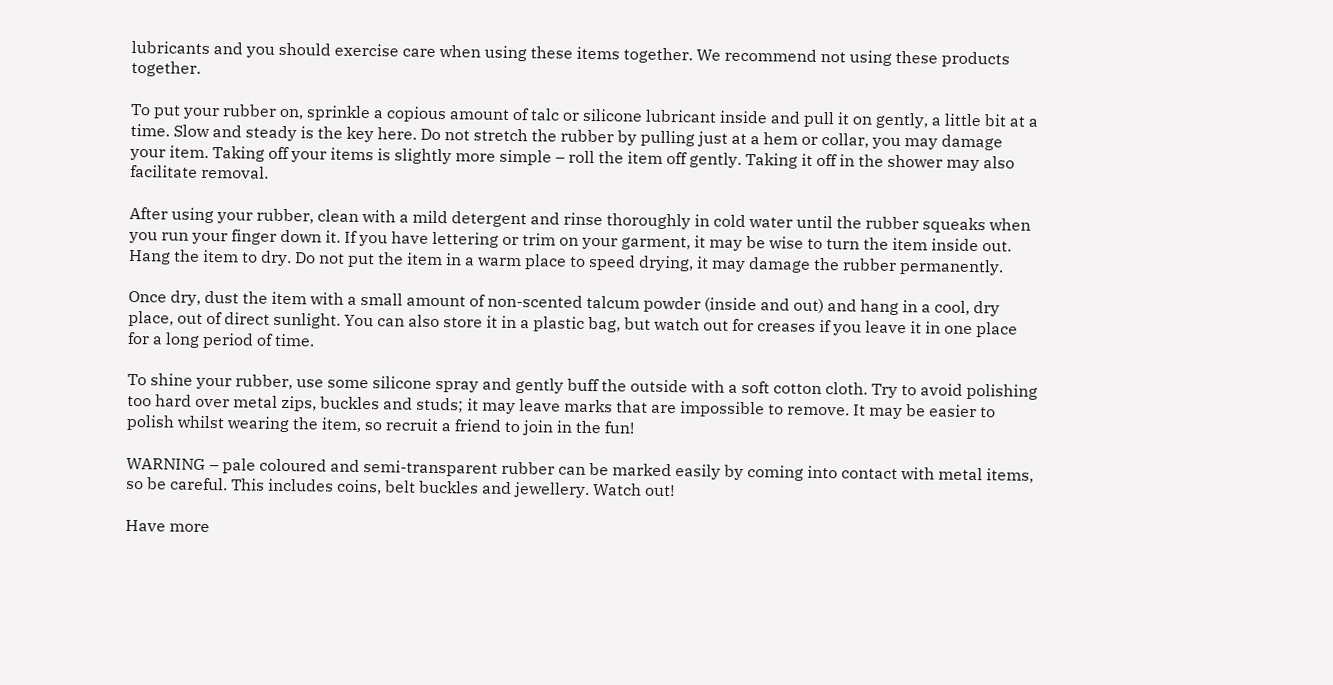lubricants and you should exercise care when using these items together. We recommend not using these products together.

To put your rubber on, sprinkle a copious amount of talc or silicone lubricant inside and pull it on gently, a little bit at a time. Slow and steady is the key here. Do not stretch the rubber by pulling just at a hem or collar, you may damage your item. Taking off your items is slightly more simple – roll the item off gently. Taking it off in the shower may also facilitate removal.

After using your rubber, clean with a mild detergent and rinse thoroughly in cold water until the rubber squeaks when you run your finger down it. If you have lettering or trim on your garment, it may be wise to turn the item inside out. Hang the item to dry. Do not put the item in a warm place to speed drying, it may damage the rubber permanently.

Once dry, dust the item with a small amount of non-scented talcum powder (inside and out) and hang in a cool, dry place, out of direct sunlight. You can also store it in a plastic bag, but watch out for creases if you leave it in one place for a long period of time.

To shine your rubber, use some silicone spray and gently buff the outside with a soft cotton cloth. Try to avoid polishing too hard over metal zips, buckles and studs; it may leave marks that are impossible to remove. It may be easier to polish whilst wearing the item, so recruit a friend to join in the fun!

WARNING – pale coloured and semi-transparent rubber can be marked easily by coming into contact with metal items, so be careful. This includes coins, belt buckles and jewellery. Watch out!

Have more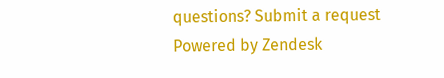questions? Submit a request
Powered by Zendesk